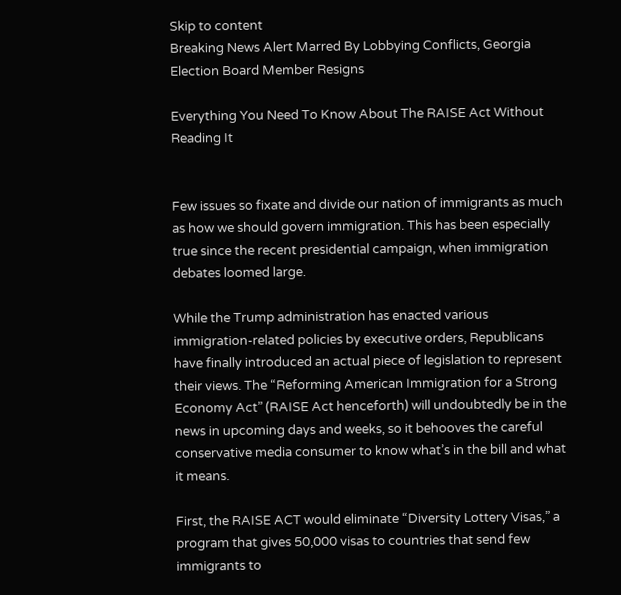Skip to content
Breaking News Alert Marred By Lobbying Conflicts, Georgia Election Board Member Resigns

Everything You Need To Know About The RAISE Act Without Reading It


Few issues so fixate and divide our nation of immigrants as much as how we should govern immigration. This has been especially true since the recent presidential campaign, when immigration debates loomed large.

While the Trump administration has enacted various immigration-related policies by executive orders, Republicans have finally introduced an actual piece of legislation to represent their views. The “Reforming American Immigration for a Strong Economy Act” (RAISE Act henceforth) will undoubtedly be in the news in upcoming days and weeks, so it behooves the careful conservative media consumer to know what’s in the bill and what it means.

First, the RAISE ACT would eliminate “Diversity Lottery Visas,” a program that gives 50,000 visas to countries that send few immigrants to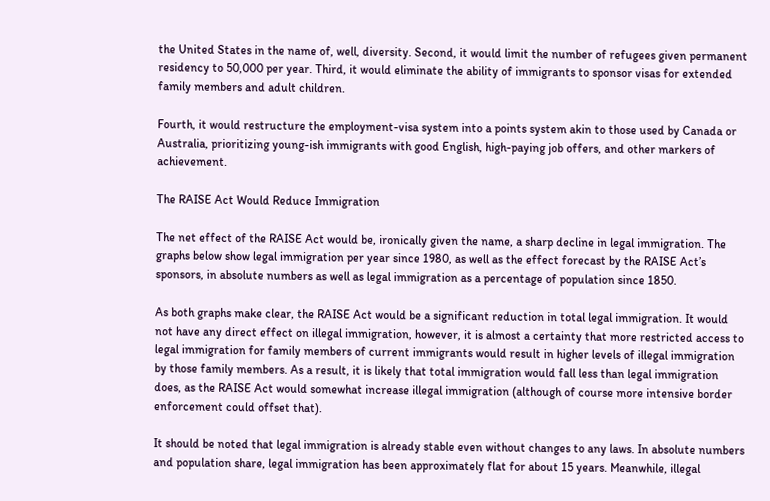the United States in the name of, well, diversity. Second, it would limit the number of refugees given permanent residency to 50,000 per year. Third, it would eliminate the ability of immigrants to sponsor visas for extended family members and adult children.

Fourth, it would restructure the employment-visa system into a points system akin to those used by Canada or Australia, prioritizing young-ish immigrants with good English, high-paying job offers, and other markers of achievement.

The RAISE Act Would Reduce Immigration

The net effect of the RAISE Act would be, ironically given the name, a sharp decline in legal immigration. The graphs below show legal immigration per year since 1980, as well as the effect forecast by the RAISE Act’s sponsors, in absolute numbers as well as legal immigration as a percentage of population since 1850.

As both graphs make clear, the RAISE Act would be a significant reduction in total legal immigration. It would not have any direct effect on illegal immigration, however, it is almost a certainty that more restricted access to legal immigration for family members of current immigrants would result in higher levels of illegal immigration by those family members. As a result, it is likely that total immigration would fall less than legal immigration does, as the RAISE Act would somewhat increase illegal immigration (although of course more intensive border enforcement could offset that).

It should be noted that legal immigration is already stable even without changes to any laws. In absolute numbers and population share, legal immigration has been approximately flat for about 15 years. Meanwhile, illegal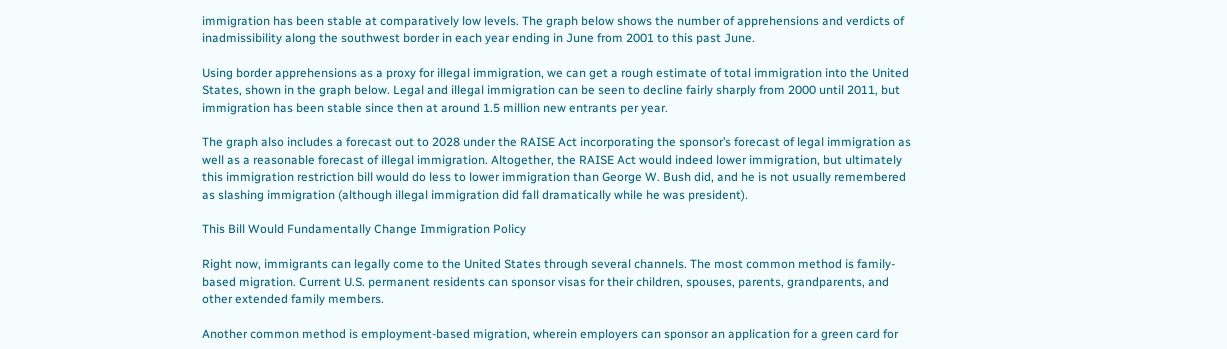immigration has been stable at comparatively low levels. The graph below shows the number of apprehensions and verdicts of inadmissibility along the southwest border in each year ending in June from 2001 to this past June.

Using border apprehensions as a proxy for illegal immigration, we can get a rough estimate of total immigration into the United States, shown in the graph below. Legal and illegal immigration can be seen to decline fairly sharply from 2000 until 2011, but immigration has been stable since then at around 1.5 million new entrants per year.

The graph also includes a forecast out to 2028 under the RAISE Act incorporating the sponsor’s forecast of legal immigration as well as a reasonable forecast of illegal immigration. Altogether, the RAISE Act would indeed lower immigration, but ultimately this immigration restriction bill would do less to lower immigration than George W. Bush did, and he is not usually remembered as slashing immigration (although illegal immigration did fall dramatically while he was president).

This Bill Would Fundamentally Change Immigration Policy

Right now, immigrants can legally come to the United States through several channels. The most common method is family-based migration. Current U.S. permanent residents can sponsor visas for their children, spouses, parents, grandparents, and other extended family members.

Another common method is employment-based migration, wherein employers can sponsor an application for a green card for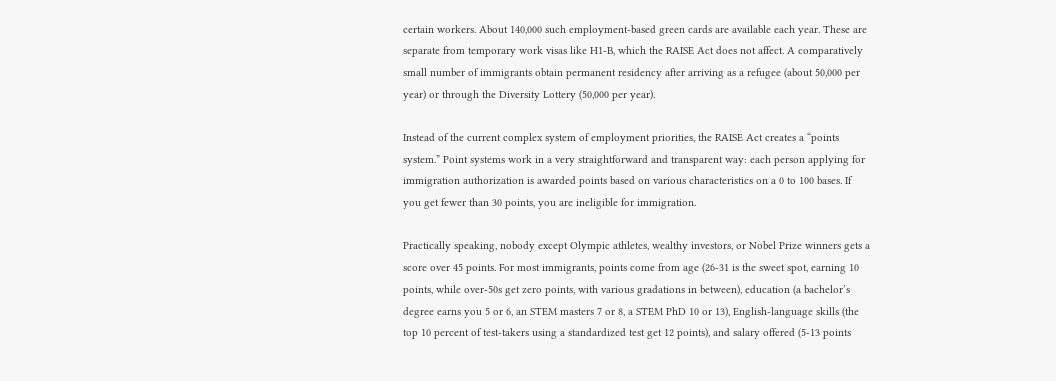certain workers. About 140,000 such employment-based green cards are available each year. These are separate from temporary work visas like H1-B, which the RAISE Act does not affect. A comparatively small number of immigrants obtain permanent residency after arriving as a refugee (about 50,000 per year) or through the Diversity Lottery (50,000 per year).

Instead of the current complex system of employment priorities, the RAISE Act creates a “points system.” Point systems work in a very straightforward and transparent way: each person applying for immigration authorization is awarded points based on various characteristics on a 0 to 100 bases. If you get fewer than 30 points, you are ineligible for immigration.

Practically speaking, nobody except Olympic athletes, wealthy investors, or Nobel Prize winners gets a score over 45 points. For most immigrants, points come from age (26-31 is the sweet spot, earning 10 points, while over-50s get zero points, with various gradations in between), education (a bachelor’s degree earns you 5 or 6, an STEM masters 7 or 8, a STEM PhD 10 or 13), English-language skills (the top 10 percent of test-takers using a standardized test get 12 points), and salary offered (5-13 points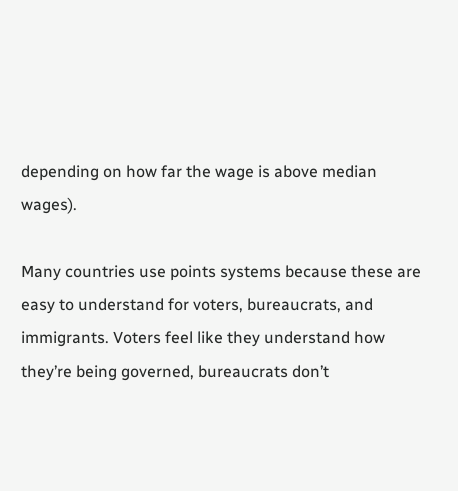depending on how far the wage is above median wages).

Many countries use points systems because these are easy to understand for voters, bureaucrats, and immigrants. Voters feel like they understand how they’re being governed, bureaucrats don’t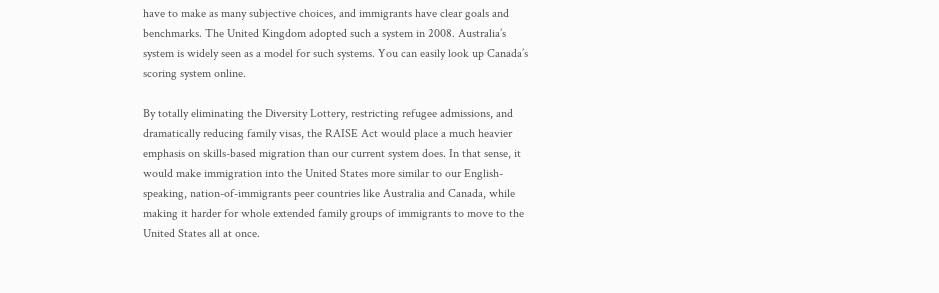have to make as many subjective choices, and immigrants have clear goals and benchmarks. The United Kingdom adopted such a system in 2008. Australia’s system is widely seen as a model for such systems. You can easily look up Canada’s scoring system online.

By totally eliminating the Diversity Lottery, restricting refugee admissions, and dramatically reducing family visas, the RAISE Act would place a much heavier emphasis on skills-based migration than our current system does. In that sense, it would make immigration into the United States more similar to our English-speaking, nation-of-immigrants peer countries like Australia and Canada, while making it harder for whole extended family groups of immigrants to move to the United States all at once.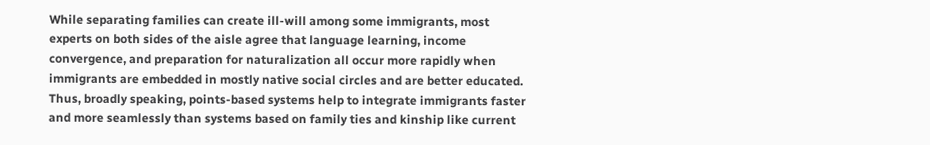While separating families can create ill-will among some immigrants, most experts on both sides of the aisle agree that language learning, income convergence, and preparation for naturalization all occur more rapidly when immigrants are embedded in mostly native social circles and are better educated. Thus, broadly speaking, points-based systems help to integrate immigrants faster and more seamlessly than systems based on family ties and kinship like current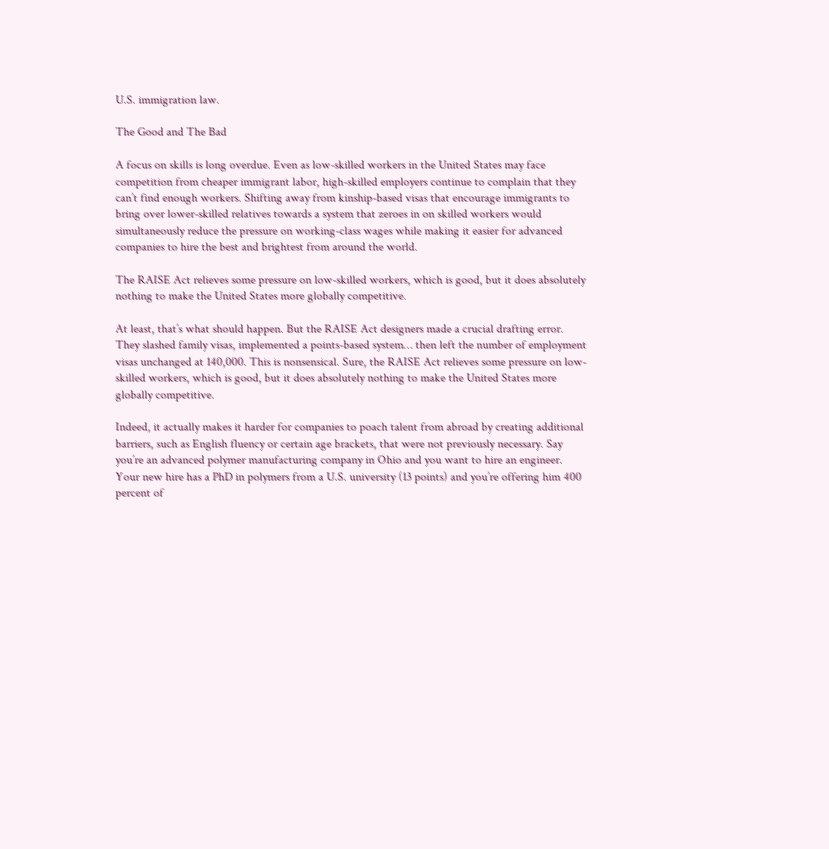U.S. immigration law.

The Good and The Bad

A focus on skills is long overdue. Even as low-skilled workers in the United States may face competition from cheaper immigrant labor, high-skilled employers continue to complain that they can’t find enough workers. Shifting away from kinship-based visas that encourage immigrants to bring over lower-skilled relatives towards a system that zeroes in on skilled workers would simultaneously reduce the pressure on working-class wages while making it easier for advanced companies to hire the best and brightest from around the world.

The RAISE Act relieves some pressure on low-skilled workers, which is good, but it does absolutely nothing to make the United States more globally competitive.

At least, that’s what should happen. But the RAISE Act designers made a crucial drafting error. They slashed family visas, implemented a points-based system… then left the number of employment visas unchanged at 140,000. This is nonsensical. Sure, the RAISE Act relieves some pressure on low-skilled workers, which is good, but it does absolutely nothing to make the United States more globally competitive.

Indeed, it actually makes it harder for companies to poach talent from abroad by creating additional barriers, such as English fluency or certain age brackets, that were not previously necessary. Say you’re an advanced polymer manufacturing company in Ohio and you want to hire an engineer. Your new hire has a PhD in polymers from a U.S. university (13 points) and you’re offering him 400 percent of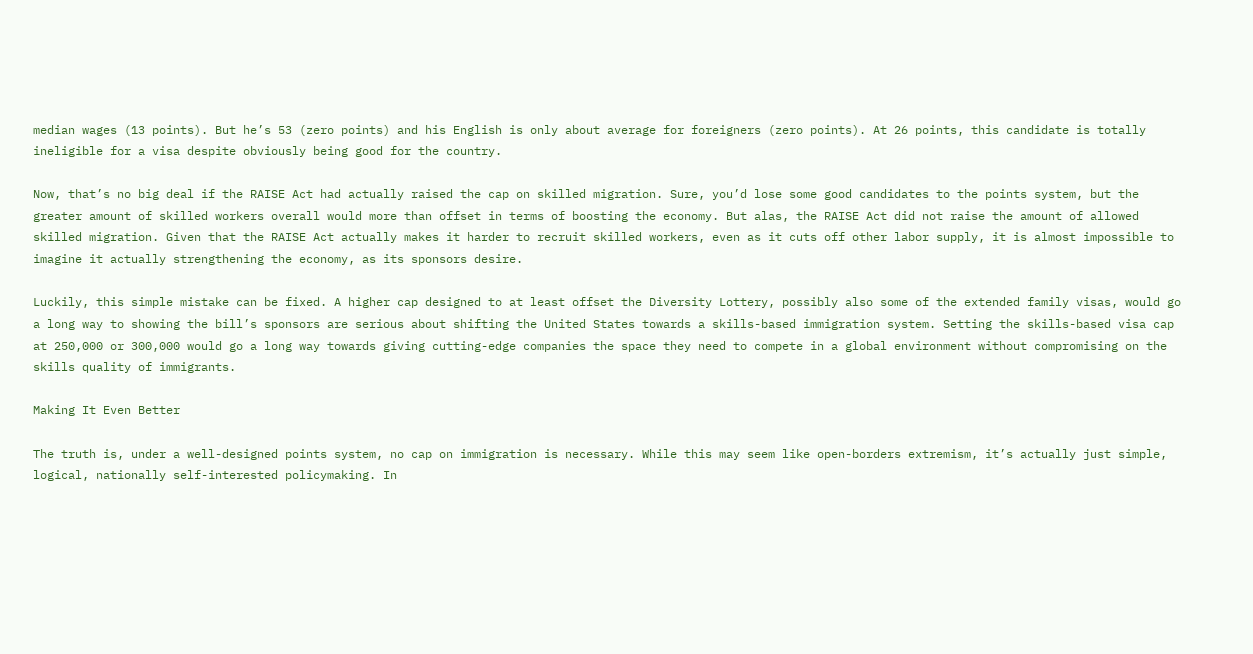median wages (13 points). But he’s 53 (zero points) and his English is only about average for foreigners (zero points). At 26 points, this candidate is totally ineligible for a visa despite obviously being good for the country.

Now, that’s no big deal if the RAISE Act had actually raised the cap on skilled migration. Sure, you’d lose some good candidates to the points system, but the greater amount of skilled workers overall would more than offset in terms of boosting the economy. But alas, the RAISE Act did not raise the amount of allowed skilled migration. Given that the RAISE Act actually makes it harder to recruit skilled workers, even as it cuts off other labor supply, it is almost impossible to imagine it actually strengthening the economy, as its sponsors desire.

Luckily, this simple mistake can be fixed. A higher cap designed to at least offset the Diversity Lottery, possibly also some of the extended family visas, would go a long way to showing the bill’s sponsors are serious about shifting the United States towards a skills-based immigration system. Setting the skills-based visa cap at 250,000 or 300,000 would go a long way towards giving cutting-edge companies the space they need to compete in a global environment without compromising on the skills quality of immigrants.

Making It Even Better

The truth is, under a well-designed points system, no cap on immigration is necessary. While this may seem like open-borders extremism, it’s actually just simple, logical, nationally self-interested policymaking. In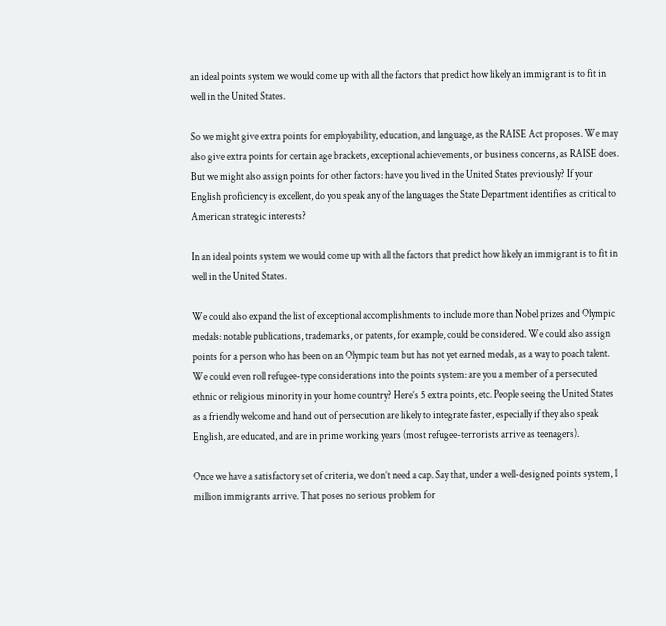an ideal points system we would come up with all the factors that predict how likely an immigrant is to fit in well in the United States.

So we might give extra points for employability, education, and language, as the RAISE Act proposes. We may also give extra points for certain age brackets, exceptional achievements, or business concerns, as RAISE does. But we might also assign points for other factors: have you lived in the United States previously? If your English proficiency is excellent, do you speak any of the languages the State Department identifies as critical to American strategic interests?

In an ideal points system we would come up with all the factors that predict how likely an immigrant is to fit in well in the United States.

We could also expand the list of exceptional accomplishments to include more than Nobel prizes and Olympic medals: notable publications, trademarks, or patents, for example, could be considered. We could also assign points for a person who has been on an Olympic team but has not yet earned medals, as a way to poach talent. We could even roll refugee-type considerations into the points system: are you a member of a persecuted ethnic or religious minority in your home country? Here’s 5 extra points, etc. People seeing the United States as a friendly welcome and hand out of persecution are likely to integrate faster, especially if they also speak English, are educated, and are in prime working years (most refugee-terrorists arrive as teenagers).

Once we have a satisfactory set of criteria, we don’t need a cap. Say that, under a well-designed points system, 1 million immigrants arrive. That poses no serious problem for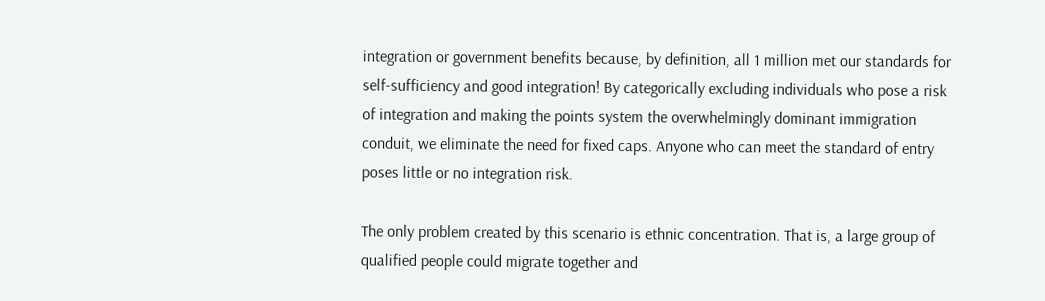integration or government benefits because, by definition, all 1 million met our standards for self-sufficiency and good integration! By categorically excluding individuals who pose a risk of integration and making the points system the overwhelmingly dominant immigration conduit, we eliminate the need for fixed caps. Anyone who can meet the standard of entry poses little or no integration risk.

The only problem created by this scenario is ethnic concentration. That is, a large group of qualified people could migrate together and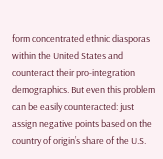form concentrated ethnic diasporas within the United States and counteract their pro-integration demographics. But even this problem can be easily counteracted: just assign negative points based on the country of origin’s share of the U.S.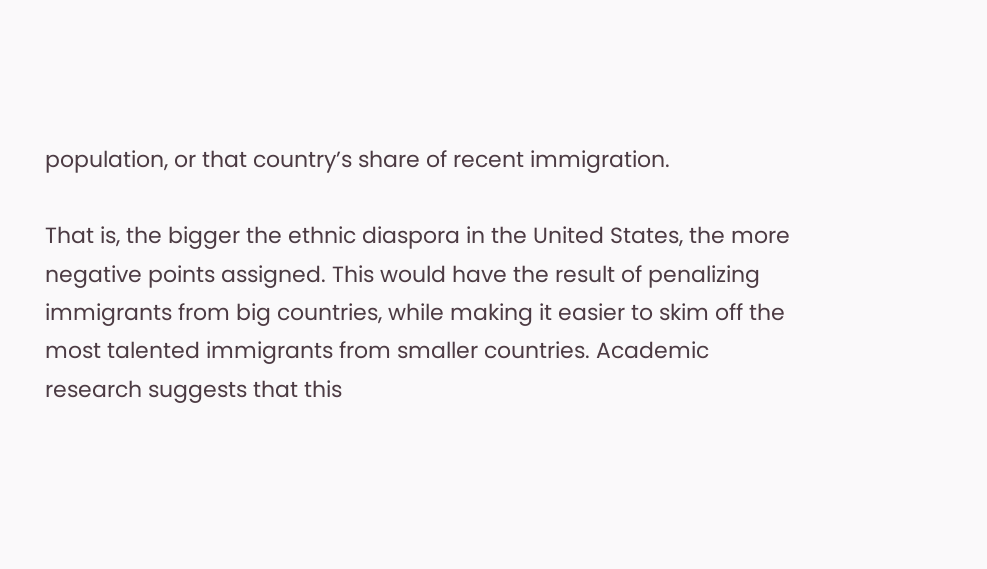population, or that country’s share of recent immigration.

That is, the bigger the ethnic diaspora in the United States, the more negative points assigned. This would have the result of penalizing immigrants from big countries, while making it easier to skim off the most talented immigrants from smaller countries. Academic research suggests that this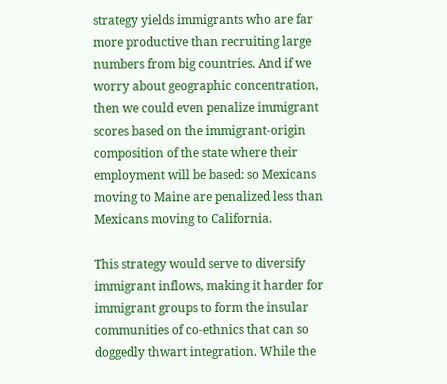strategy yields immigrants who are far more productive than recruiting large numbers from big countries. And if we worry about geographic concentration, then we could even penalize immigrant scores based on the immigrant-origin composition of the state where their employment will be based: so Mexicans moving to Maine are penalized less than Mexicans moving to California.

This strategy would serve to diversify immigrant inflows, making it harder for immigrant groups to form the insular communities of co-ethnics that can so doggedly thwart integration. While the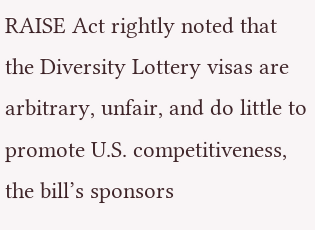RAISE Act rightly noted that the Diversity Lottery visas are arbitrary, unfair, and do little to promote U.S. competitiveness, the bill’s sponsors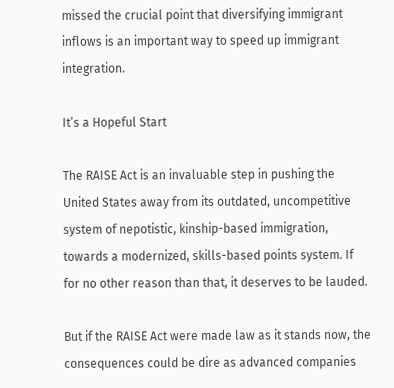missed the crucial point that diversifying immigrant inflows is an important way to speed up immigrant integration.

It’s a Hopeful Start

The RAISE Act is an invaluable step in pushing the United States away from its outdated, uncompetitive system of nepotistic, kinship-based immigration, towards a modernized, skills-based points system. If for no other reason than that, it deserves to be lauded.

But if the RAISE Act were made law as it stands now, the consequences could be dire as advanced companies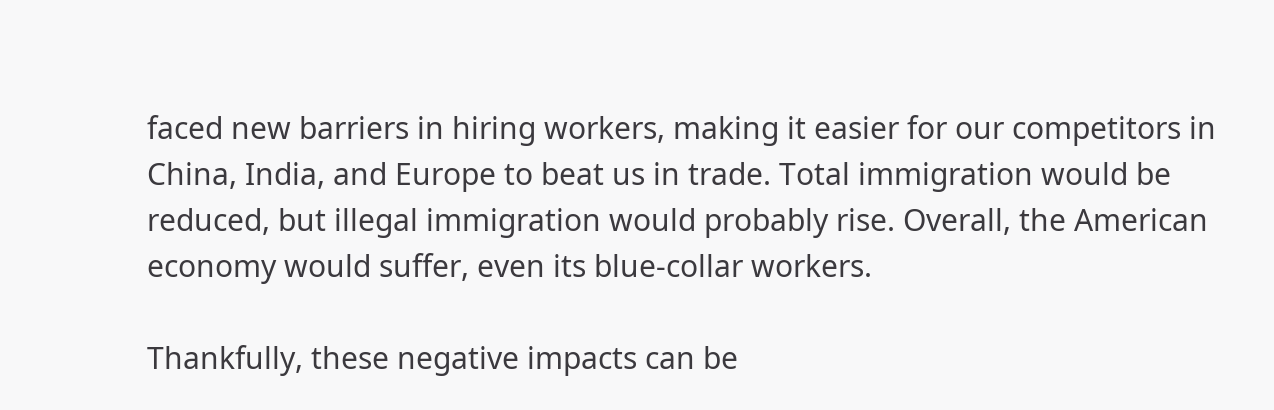faced new barriers in hiring workers, making it easier for our competitors in China, India, and Europe to beat us in trade. Total immigration would be reduced, but illegal immigration would probably rise. Overall, the American economy would suffer, even its blue-collar workers.

Thankfully, these negative impacts can be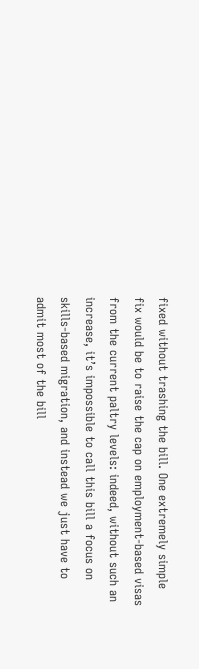fixed without trashing the bill. One extremely simple fix would be to raise the cap on employment-based visas from the current paltry levels: indeed, without such an increase, it’s impossible to call this bill a focus on skills-based migration, and instead we just have to admit most of the bill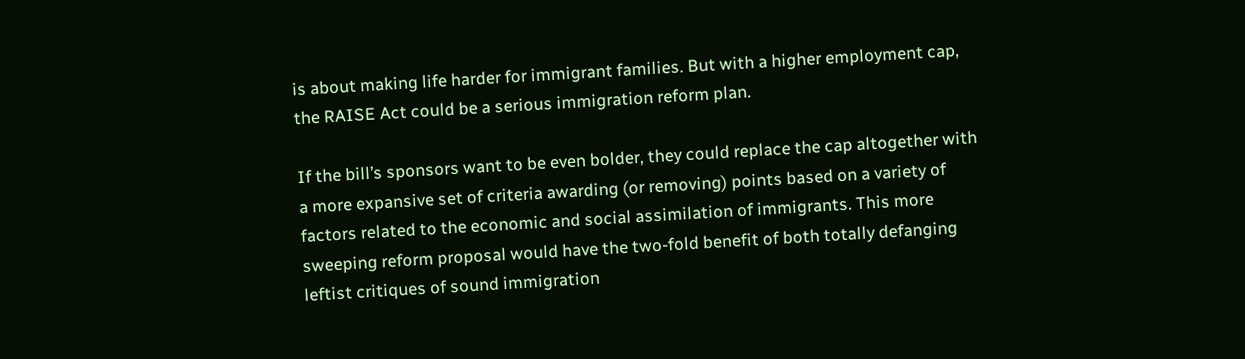is about making life harder for immigrant families. But with a higher employment cap, the RAISE Act could be a serious immigration reform plan.

If the bill’s sponsors want to be even bolder, they could replace the cap altogether with a more expansive set of criteria awarding (or removing) points based on a variety of factors related to the economic and social assimilation of immigrants. This more sweeping reform proposal would have the two-fold benefit of both totally defanging leftist critiques of sound immigration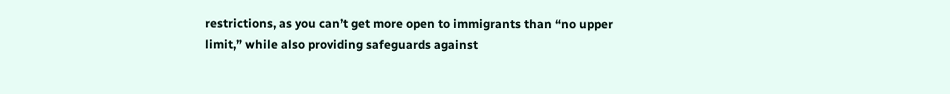restrictions, as you can’t get more open to immigrants than “no upper limit,” while also providing safeguards against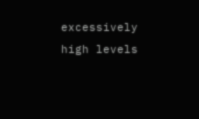excessively high levels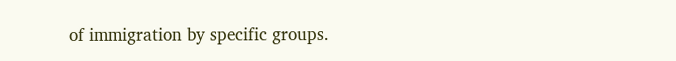of immigration by specific groups.